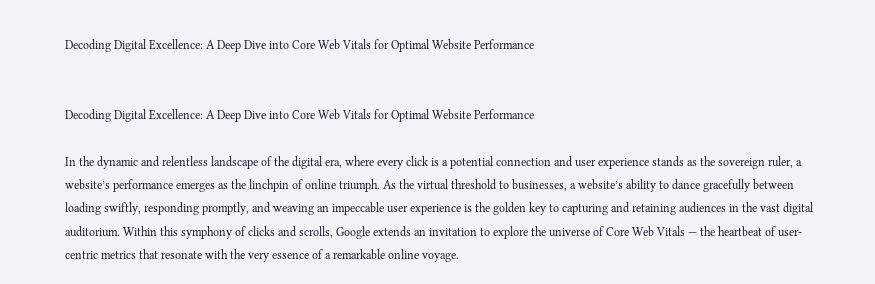Decoding Digital Excellence: A Deep Dive into Core Web Vitals for Optimal Website Performance


Decoding Digital Excellence: A Deep Dive into Core Web Vitals for Optimal Website Performance

In the dynamic and relentless landscape of the digital era, where every click is a potential connection and user experience stands as the sovereign ruler, a website’s performance emerges as the linchpin of online triumph. As the virtual threshold to businesses, a website’s ability to dance gracefully between loading swiftly, responding promptly, and weaving an impeccable user experience is the golden key to capturing and retaining audiences in the vast digital auditorium. Within this symphony of clicks and scrolls, Google extends an invitation to explore the universe of Core Web Vitals — the heartbeat of user-centric metrics that resonate with the very essence of a remarkable online voyage.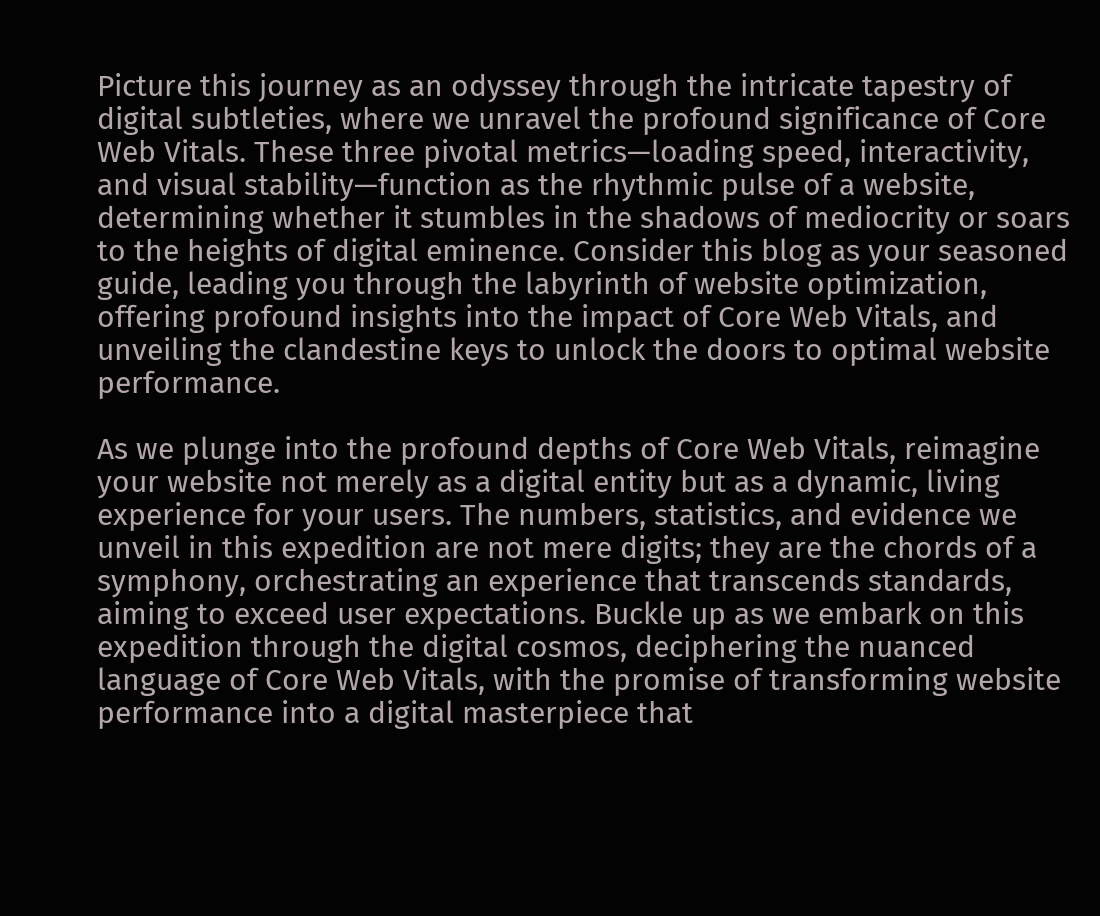Picture this journey as an odyssey through the intricate tapestry of digital subtleties, where we unravel the profound significance of Core Web Vitals. These three pivotal metrics—loading speed, interactivity, and visual stability—function as the rhythmic pulse of a website, determining whether it stumbles in the shadows of mediocrity or soars to the heights of digital eminence. Consider this blog as your seasoned guide, leading you through the labyrinth of website optimization, offering profound insights into the impact of Core Web Vitals, and unveiling the clandestine keys to unlock the doors to optimal website performance.

As we plunge into the profound depths of Core Web Vitals, reimagine your website not merely as a digital entity but as a dynamic, living experience for your users. The numbers, statistics, and evidence we unveil in this expedition are not mere digits; they are the chords of a symphony, orchestrating an experience that transcends standards, aiming to exceed user expectations. Buckle up as we embark on this expedition through the digital cosmos, deciphering the nuanced language of Core Web Vitals, with the promise of transforming website performance into a digital masterpiece that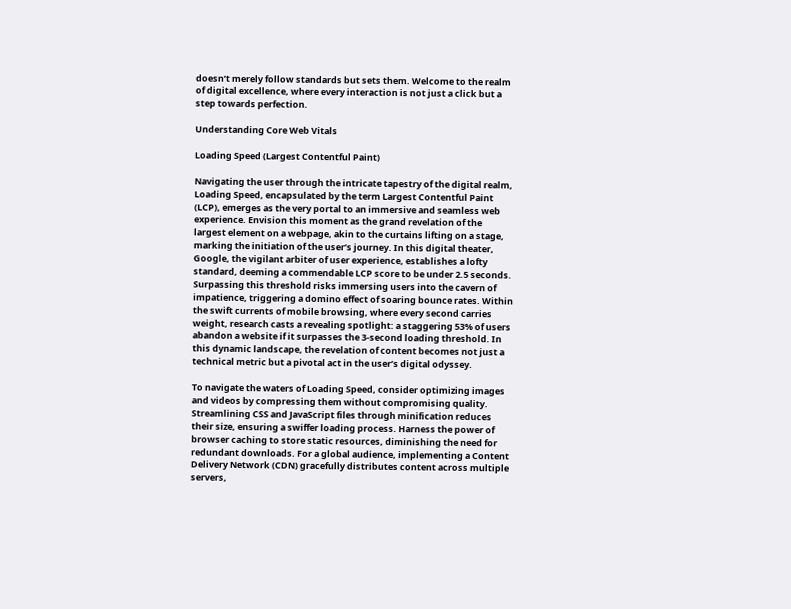doesn’t merely follow standards but sets them. Welcome to the realm of digital excellence, where every interaction is not just a click but a step towards perfection.

Understanding Core Web Vitals

Loading Speed (Largest Contentful Paint)

Navigating the user through the intricate tapestry of the digital realm, Loading Speed, encapsulated by the term Largest Contentful Paint (LCP), emerges as the very portal to an immersive and seamless web experience. Envision this moment as the grand revelation of the largest element on a webpage, akin to the curtains lifting on a stage, marking the initiation of the user’s journey. In this digital theater, Google, the vigilant arbiter of user experience, establishes a lofty standard, deeming a commendable LCP score to be under 2.5 seconds. Surpassing this threshold risks immersing users into the cavern of impatience, triggering a domino effect of soaring bounce rates. Within the swift currents of mobile browsing, where every second carries weight, research casts a revealing spotlight: a staggering 53% of users abandon a website if it surpasses the 3-second loading threshold. In this dynamic landscape, the revelation of content becomes not just a technical metric but a pivotal act in the user’s digital odyssey.

To navigate the waters of Loading Speed, consider optimizing images and videos by compressing them without compromising quality. Streamlining CSS and JavaScript files through minification reduces their size, ensuring a swiffer loading process. Harness the power of browser caching to store static resources, diminishing the need for redundant downloads. For a global audience, implementing a Content Delivery Network (CDN) gracefully distributes content across multiple servers,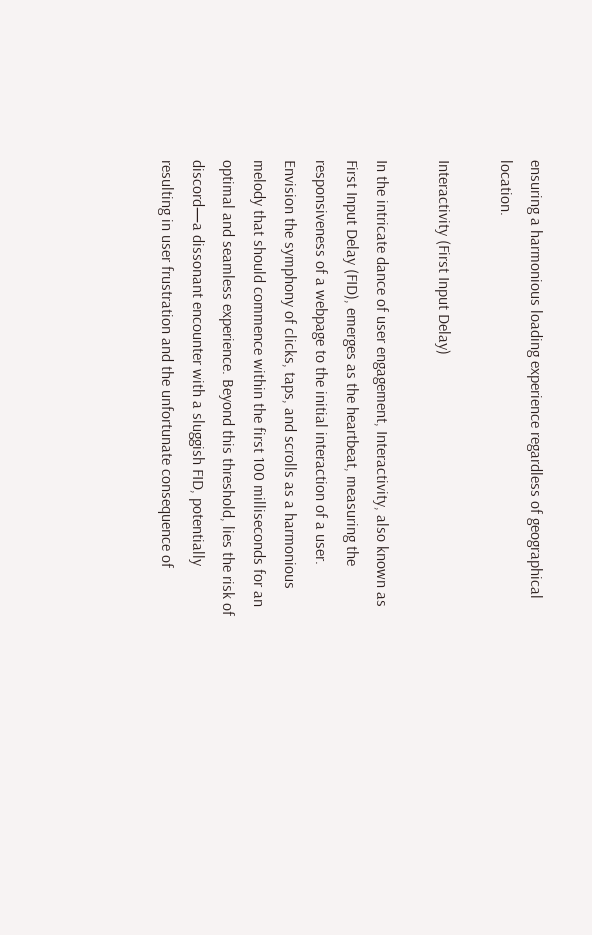ensuring a harmonious loading experience regardless of geographical location.

Interactivity (First Input Delay)

In the intricate dance of user engagement, Interactivity, also known as First Input Delay (FID), emerges as the heartbeat, measuring the responsiveness of a webpage to the initial interaction of a user. Envision the symphony of clicks, taps, and scrolls as a harmonious melody that should commence within the first 100 milliseconds for an optimal and seamless experience. Beyond this threshold, lies the risk of discord—a dissonant encounter with a sluggish FID, potentially resulting in user frustration and the unfortunate consequence of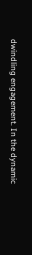dwindling engagement. In the dynamic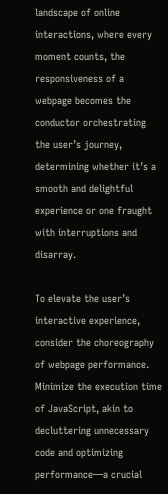landscape of online interactions, where every moment counts, the responsiveness of a webpage becomes the conductor orchestrating the user’s journey, determining whether it’s a smooth and delightful experience or one fraught with interruptions and disarray.

To elevate the user’s interactive experience, consider the choreography of webpage performance. Minimize the execution time of JavaScript, akin to decluttering unnecessary code and optimizing performance—a crucial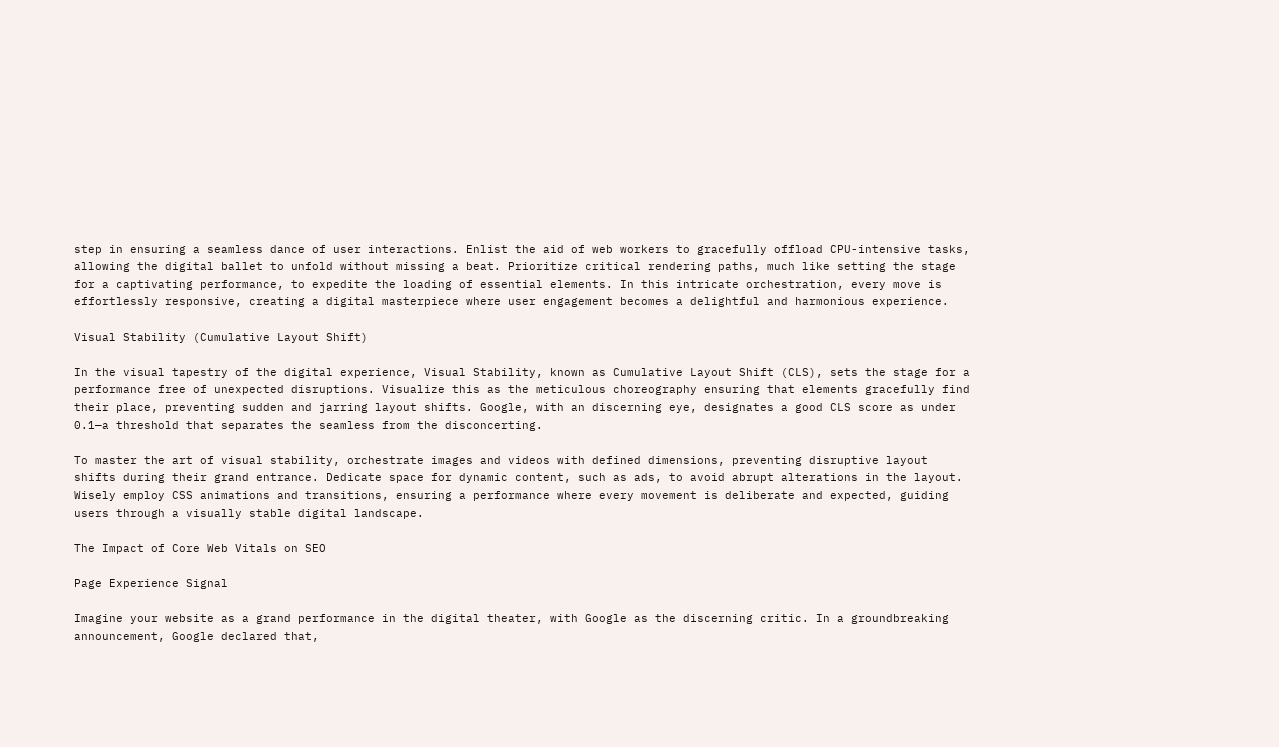step in ensuring a seamless dance of user interactions. Enlist the aid of web workers to gracefully offload CPU-intensive tasks, allowing the digital ballet to unfold without missing a beat. Prioritize critical rendering paths, much like setting the stage for a captivating performance, to expedite the loading of essential elements. In this intricate orchestration, every move is effortlessly responsive, creating a digital masterpiece where user engagement becomes a delightful and harmonious experience.

Visual Stability (Cumulative Layout Shift)

In the visual tapestry of the digital experience, Visual Stability, known as Cumulative Layout Shift (CLS), sets the stage for a performance free of unexpected disruptions. Visualize this as the meticulous choreography ensuring that elements gracefully find their place, preventing sudden and jarring layout shifts. Google, with an discerning eye, designates a good CLS score as under 0.1—a threshold that separates the seamless from the disconcerting.

To master the art of visual stability, orchestrate images and videos with defined dimensions, preventing disruptive layout shifts during their grand entrance. Dedicate space for dynamic content, such as ads, to avoid abrupt alterations in the layout. Wisely employ CSS animations and transitions, ensuring a performance where every movement is deliberate and expected, guiding users through a visually stable digital landscape.

The Impact of Core Web Vitals on SEO

Page Experience Signal

Imagine your website as a grand performance in the digital theater, with Google as the discerning critic. In a groundbreaking announcement, Google declared that,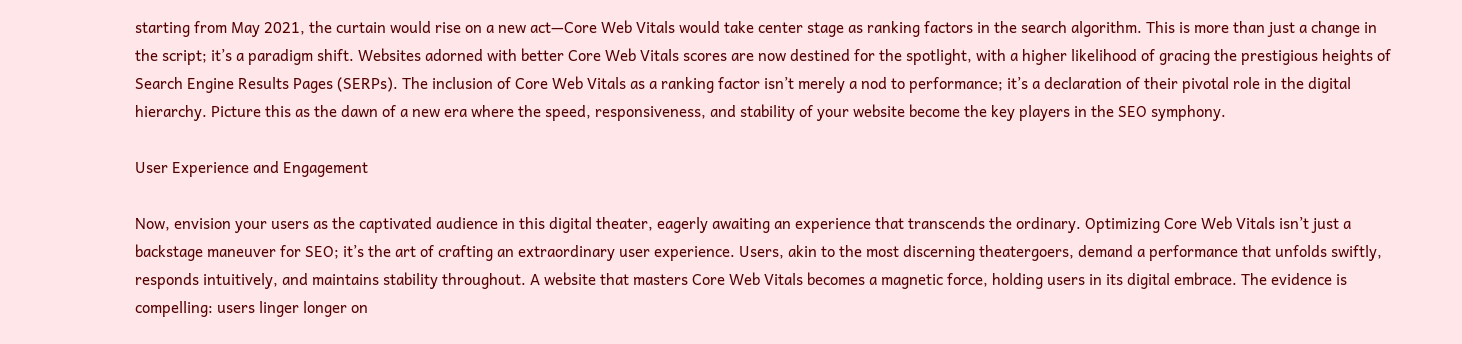starting from May 2021, the curtain would rise on a new act—Core Web Vitals would take center stage as ranking factors in the search algorithm. This is more than just a change in the script; it’s a paradigm shift. Websites adorned with better Core Web Vitals scores are now destined for the spotlight, with a higher likelihood of gracing the prestigious heights of Search Engine Results Pages (SERPs). The inclusion of Core Web Vitals as a ranking factor isn’t merely a nod to performance; it’s a declaration of their pivotal role in the digital hierarchy. Picture this as the dawn of a new era where the speed, responsiveness, and stability of your website become the key players in the SEO symphony.

User Experience and Engagement

Now, envision your users as the captivated audience in this digital theater, eagerly awaiting an experience that transcends the ordinary. Optimizing Core Web Vitals isn’t just a backstage maneuver for SEO; it’s the art of crafting an extraordinary user experience. Users, akin to the most discerning theatergoers, demand a performance that unfolds swiftly, responds intuitively, and maintains stability throughout. A website that masters Core Web Vitals becomes a magnetic force, holding users in its digital embrace. The evidence is compelling: users linger longer on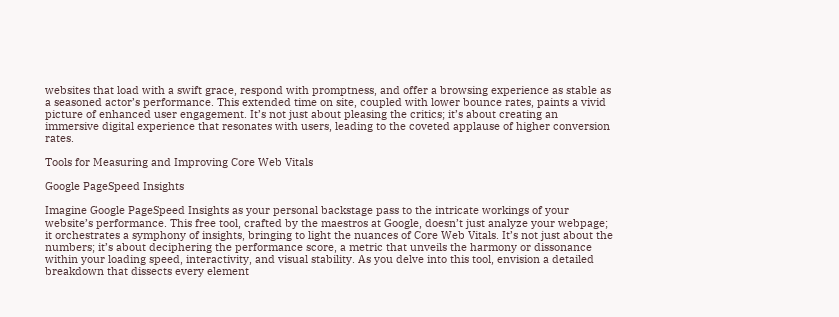websites that load with a swift grace, respond with promptness, and offer a browsing experience as stable as a seasoned actor’s performance. This extended time on site, coupled with lower bounce rates, paints a vivid picture of enhanced user engagement. It’s not just about pleasing the critics; it’s about creating an immersive digital experience that resonates with users, leading to the coveted applause of higher conversion rates.

Tools for Measuring and Improving Core Web Vitals

Google PageSpeed Insights

Imagine Google PageSpeed Insights as your personal backstage pass to the intricate workings of your website’s performance. This free tool, crafted by the maestros at Google, doesn’t just analyze your webpage; it orchestrates a symphony of insights, bringing to light the nuances of Core Web Vitals. It’s not just about the numbers; it’s about deciphering the performance score, a metric that unveils the harmony or dissonance within your loading speed, interactivity, and visual stability. As you delve into this tool, envision a detailed breakdown that dissects every element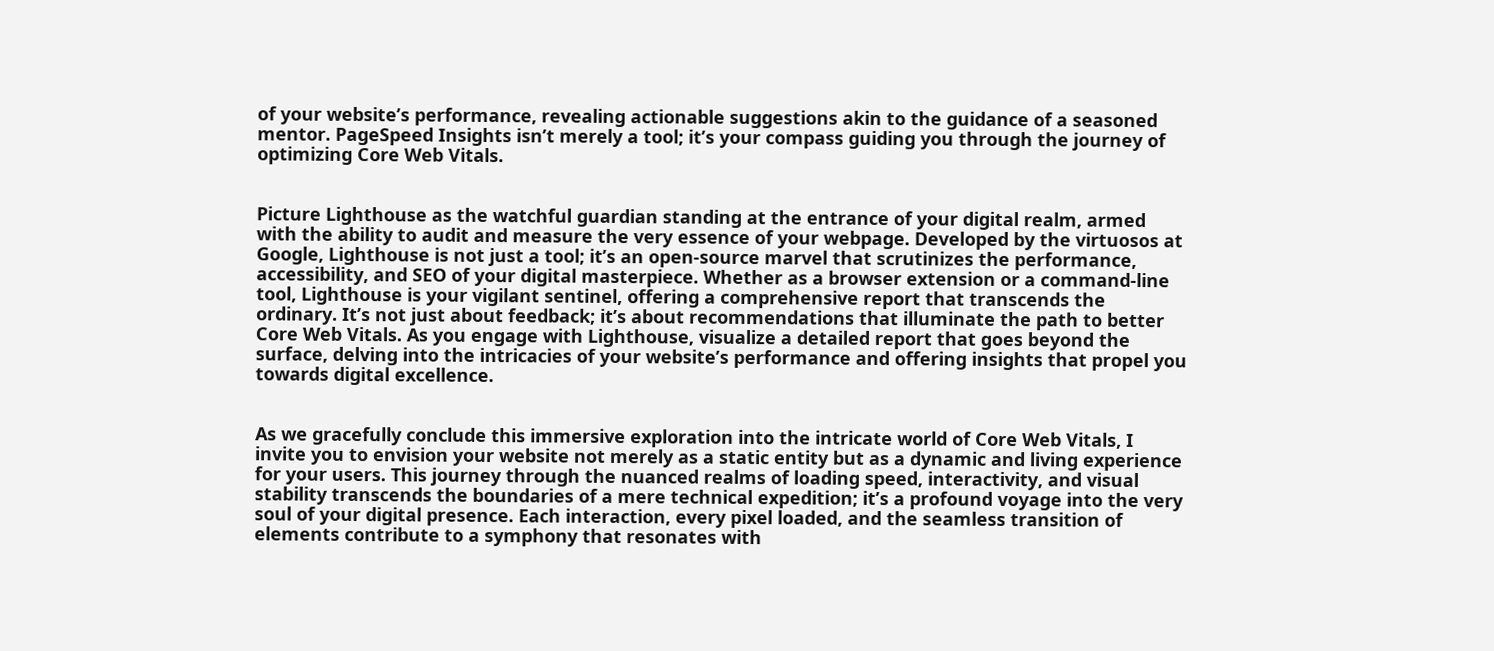of your website’s performance, revealing actionable suggestions akin to the guidance of a seasoned mentor. PageSpeed Insights isn’t merely a tool; it’s your compass guiding you through the journey of optimizing Core Web Vitals.


Picture Lighthouse as the watchful guardian standing at the entrance of your digital realm, armed with the ability to audit and measure the very essence of your webpage. Developed by the virtuosos at Google, Lighthouse is not just a tool; it’s an open-source marvel that scrutinizes the performance, accessibility, and SEO of your digital masterpiece. Whether as a browser extension or a command-line tool, Lighthouse is your vigilant sentinel, offering a comprehensive report that transcends the ordinary. It’s not just about feedback; it’s about recommendations that illuminate the path to better Core Web Vitals. As you engage with Lighthouse, visualize a detailed report that goes beyond the surface, delving into the intricacies of your website’s performance and offering insights that propel you towards digital excellence.


As we gracefully conclude this immersive exploration into the intricate world of Core Web Vitals, I invite you to envision your website not merely as a static entity but as a dynamic and living experience for your users. This journey through the nuanced realms of loading speed, interactivity, and visual stability transcends the boundaries of a mere technical expedition; it’s a profound voyage into the very soul of your digital presence. Each interaction, every pixel loaded, and the seamless transition of elements contribute to a symphony that resonates with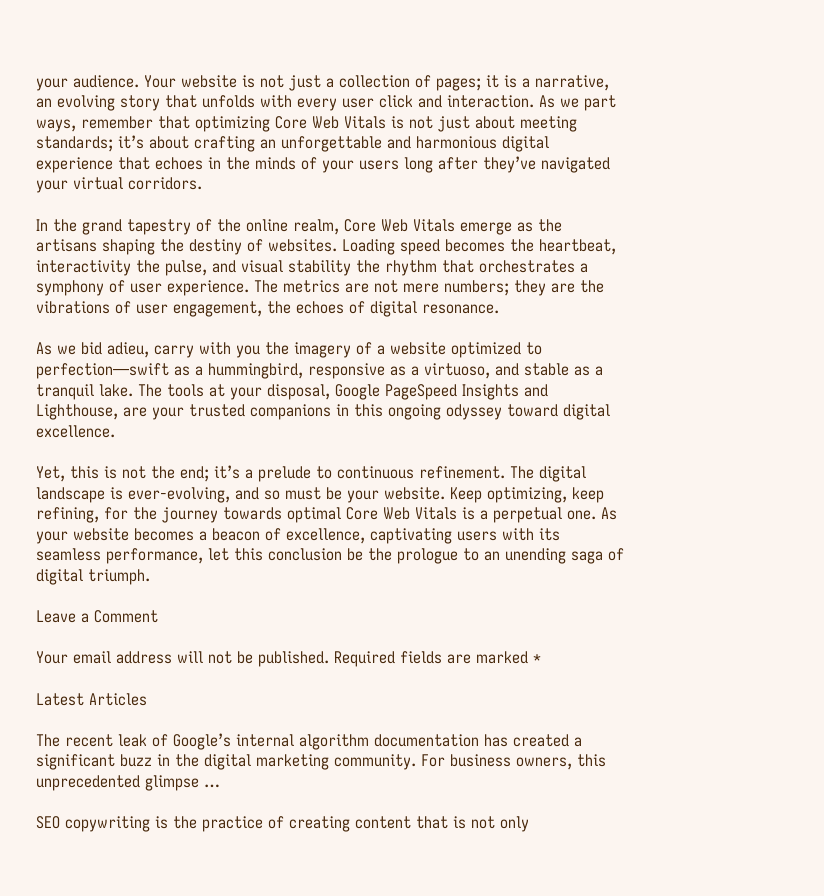your audience. Your website is not just a collection of pages; it is a narrative, an evolving story that unfolds with every user click and interaction. As we part ways, remember that optimizing Core Web Vitals is not just about meeting standards; it’s about crafting an unforgettable and harmonious digital experience that echoes in the minds of your users long after they’ve navigated your virtual corridors.

In the grand tapestry of the online realm, Core Web Vitals emerge as the artisans shaping the destiny of websites. Loading speed becomes the heartbeat, interactivity the pulse, and visual stability the rhythm that orchestrates a symphony of user experience. The metrics are not mere numbers; they are the vibrations of user engagement, the echoes of digital resonance.

As we bid adieu, carry with you the imagery of a website optimized to perfection—swift as a hummingbird, responsive as a virtuoso, and stable as a tranquil lake. The tools at your disposal, Google PageSpeed Insights and Lighthouse, are your trusted companions in this ongoing odyssey toward digital excellence.

Yet, this is not the end; it’s a prelude to continuous refinement. The digital landscape is ever-evolving, and so must be your website. Keep optimizing, keep refining, for the journey towards optimal Core Web Vitals is a perpetual one. As your website becomes a beacon of excellence, captivating users with its seamless performance, let this conclusion be the prologue to an unending saga of digital triumph.

Leave a Comment

Your email address will not be published. Required fields are marked *

Latest Articles

The recent leak of Google’s internal algorithm documentation has created a significant buzz in the digital marketing community. For business owners, this unprecedented glimpse …

SEO copywriting is the practice of creating content that is not only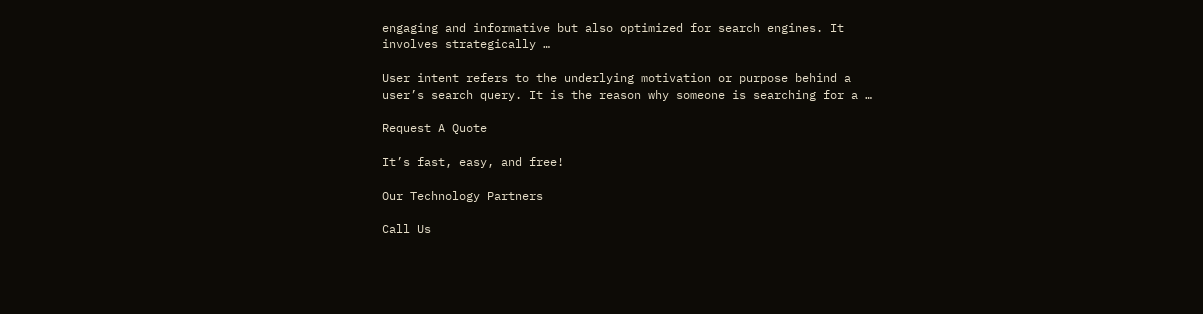engaging and informative but also optimized for search engines. It involves strategically …

User intent refers to the underlying motivation or purpose behind a user’s search query. It is the reason why someone is searching for a …

Request A Quote

It’s fast, easy, and free!

Our Technology Partners

Call Us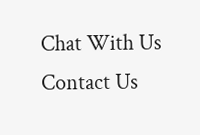Chat With Us
Contact Us